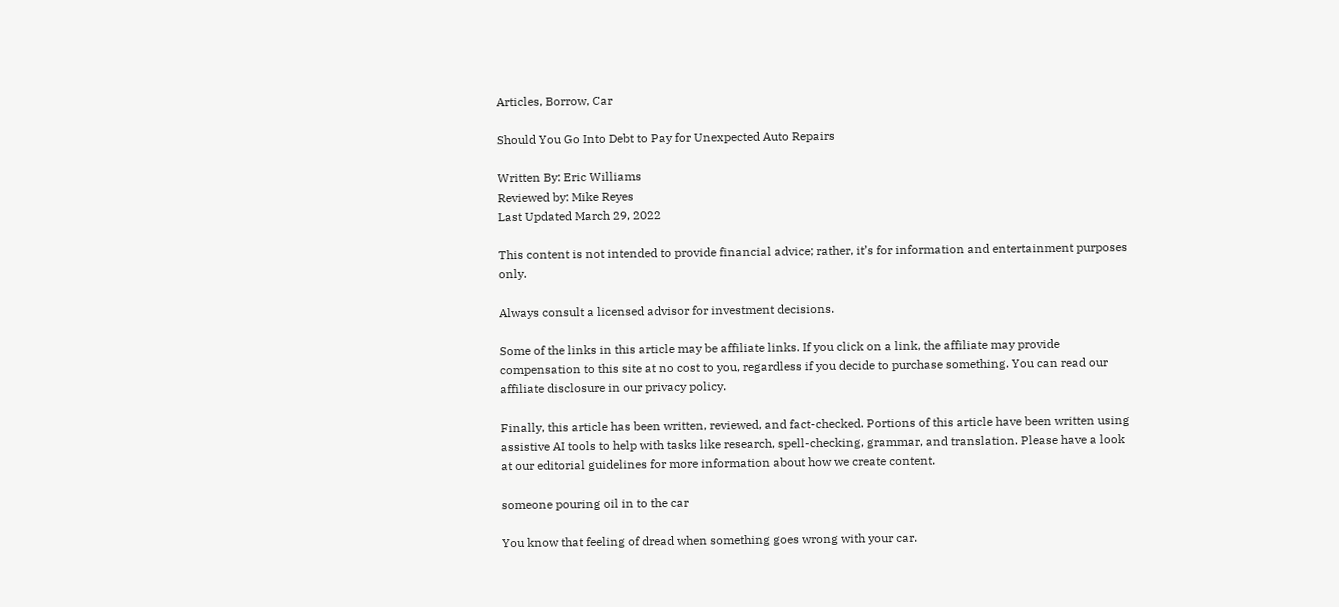Articles, Borrow, Car

Should You Go Into Debt to Pay for Unexpected Auto Repairs

Written By: Eric Williams
Reviewed by: Mike Reyes
Last Updated March 29, 2022

This content is not intended to provide financial advice; rather, it’s for information and entertainment purposes only.

Always consult a licensed advisor for investment decisions.

Some of the links in this article may be affiliate links. If you click on a link, the affiliate may provide compensation to this site at no cost to you, regardless if you decide to purchase something. You can read our affiliate disclosure in our privacy policy.

Finally, this article has been written, reviewed, and fact-checked. Portions of this article have been written using assistive AI tools to help with tasks like research, spell-checking, grammar, and translation. Please have a look at our editorial guidelines for more information about how we create content.

someone pouring oil in to the car

You know that feeling of dread when something goes wrong with your car.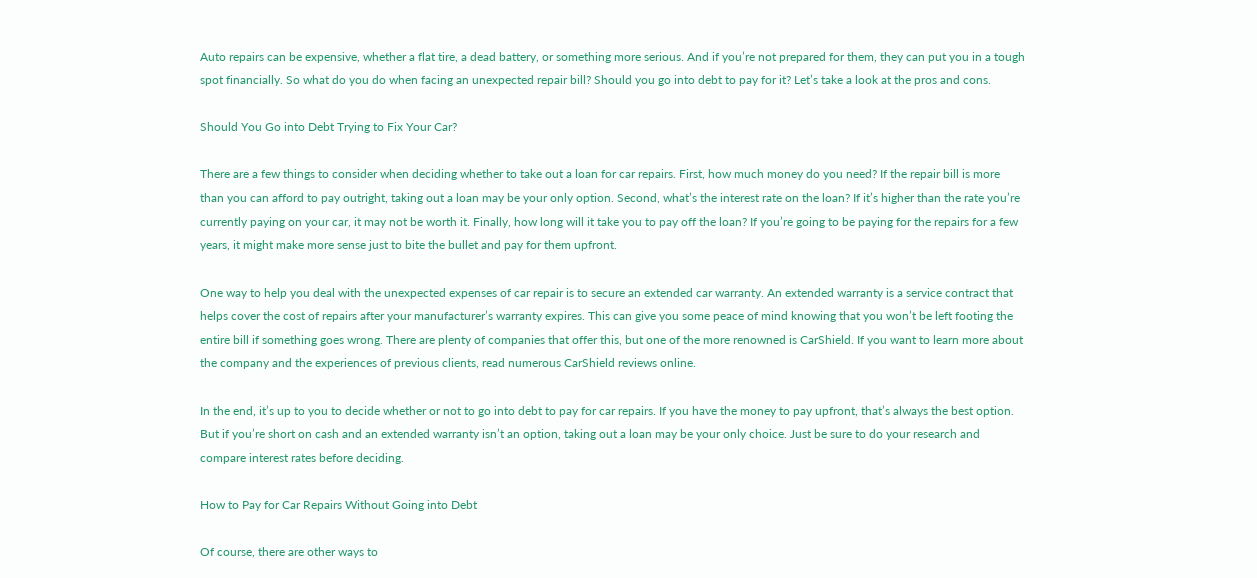Auto repairs can be expensive, whether a flat tire, a dead battery, or something more serious. And if you’re not prepared for them, they can put you in a tough spot financially. So what do you do when facing an unexpected repair bill? Should you go into debt to pay for it? Let’s take a look at the pros and cons.

Should You Go into Debt Trying to Fix Your Car?

There are a few things to consider when deciding whether to take out a loan for car repairs. First, how much money do you need? If the repair bill is more than you can afford to pay outright, taking out a loan may be your only option. Second, what’s the interest rate on the loan? If it’s higher than the rate you’re currently paying on your car, it may not be worth it. Finally, how long will it take you to pay off the loan? If you’re going to be paying for the repairs for a few years, it might make more sense just to bite the bullet and pay for them upfront.

One way to help you deal with the unexpected expenses of car repair is to secure an extended car warranty. An extended warranty is a service contract that helps cover the cost of repairs after your manufacturer’s warranty expires. This can give you some peace of mind knowing that you won’t be left footing the entire bill if something goes wrong. There are plenty of companies that offer this, but one of the more renowned is CarShield. If you want to learn more about the company and the experiences of previous clients, read numerous CarShield reviews online.

In the end, it’s up to you to decide whether or not to go into debt to pay for car repairs. If you have the money to pay upfront, that’s always the best option. But if you’re short on cash and an extended warranty isn’t an option, taking out a loan may be your only choice. Just be sure to do your research and compare interest rates before deciding.

How to Pay for Car Repairs Without Going into Debt

Of course, there are other ways to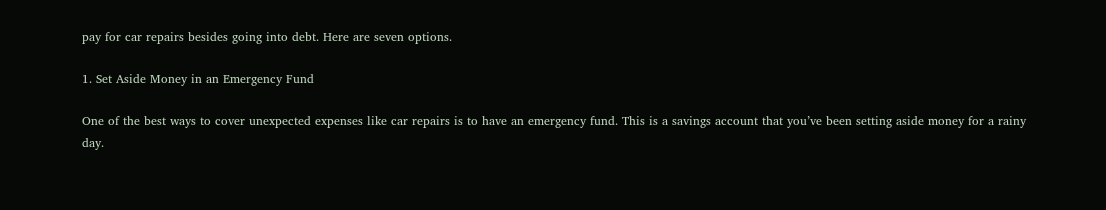pay for car repairs besides going into debt. Here are seven options.

1. Set Aside Money in an Emergency Fund

One of the best ways to cover unexpected expenses like car repairs is to have an emergency fund. This is a savings account that you’ve been setting aside money for a rainy day.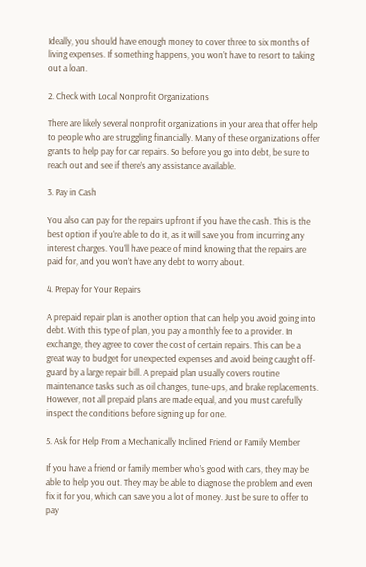Ideally, you should have enough money to cover three to six months of living expenses. If something happens, you won’t have to resort to taking out a loan.

2. Check with Local Nonprofit Organizations

There are likely several nonprofit organizations in your area that offer help to people who are struggling financially. Many of these organizations offer grants to help pay for car repairs. So before you go into debt, be sure to reach out and see if there’s any assistance available.

3. Pay in Cash

You also can pay for the repairs upfront if you have the cash. This is the best option if you’re able to do it, as it will save you from incurring any interest charges. You’ll have peace of mind knowing that the repairs are paid for, and you won’t have any debt to worry about.

4. Prepay for Your Repairs

A prepaid repair plan is another option that can help you avoid going into debt. With this type of plan, you pay a monthly fee to a provider. In exchange, they agree to cover the cost of certain repairs. This can be a great way to budget for unexpected expenses and avoid being caught off-guard by a large repair bill. A prepaid plan usually covers routine maintenance tasks such as oil changes, tune-ups, and brake replacements. However, not all prepaid plans are made equal, and you must carefully inspect the conditions before signing up for one.

5. Ask for Help From a Mechanically Inclined Friend or Family Member

If you have a friend or family member who’s good with cars, they may be able to help you out. They may be able to diagnose the problem and even fix it for you, which can save you a lot of money. Just be sure to offer to pay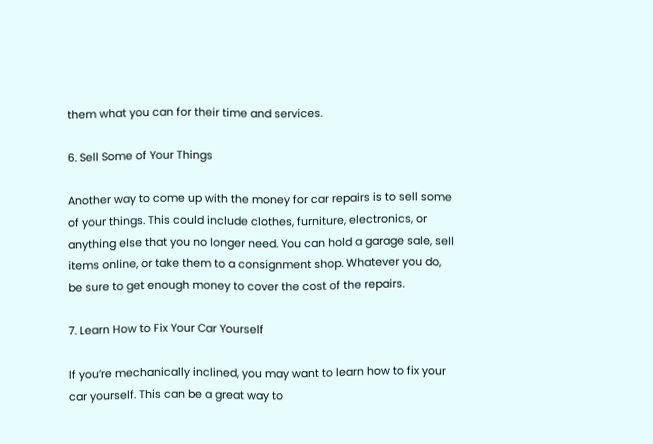them what you can for their time and services.

6. Sell Some of Your Things

Another way to come up with the money for car repairs is to sell some of your things. This could include clothes, furniture, electronics, or anything else that you no longer need. You can hold a garage sale, sell items online, or take them to a consignment shop. Whatever you do, be sure to get enough money to cover the cost of the repairs.

7. Learn How to Fix Your Car Yourself

If you’re mechanically inclined, you may want to learn how to fix your car yourself. This can be a great way to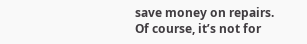save money on repairs. Of course, it’s not for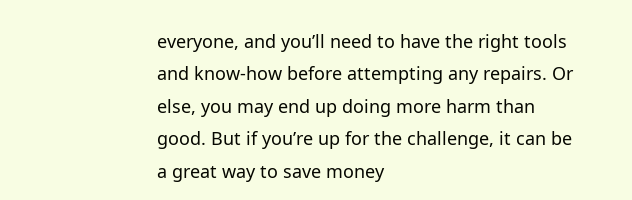everyone, and you’ll need to have the right tools and know-how before attempting any repairs. Or else, you may end up doing more harm than good. But if you’re up for the challenge, it can be a great way to save money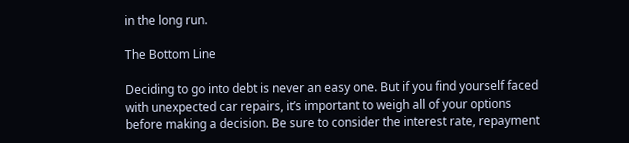in the long run.

The Bottom Line

Deciding to go into debt is never an easy one. But if you find yourself faced with unexpected car repairs, it’s important to weigh all of your options before making a decision. Be sure to consider the interest rate, repayment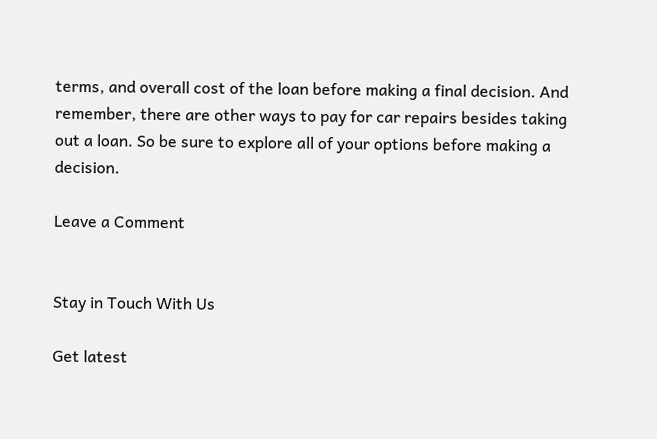terms, and overall cost of the loan before making a final decision. And remember, there are other ways to pay for car repairs besides taking out a loan. So be sure to explore all of your options before making a decision.

Leave a Comment


Stay in Touch With Us

Get latest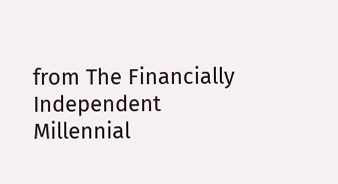from The Financially Independent Millennial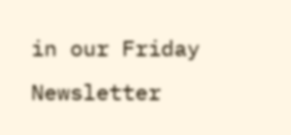in our Friday Newsletter